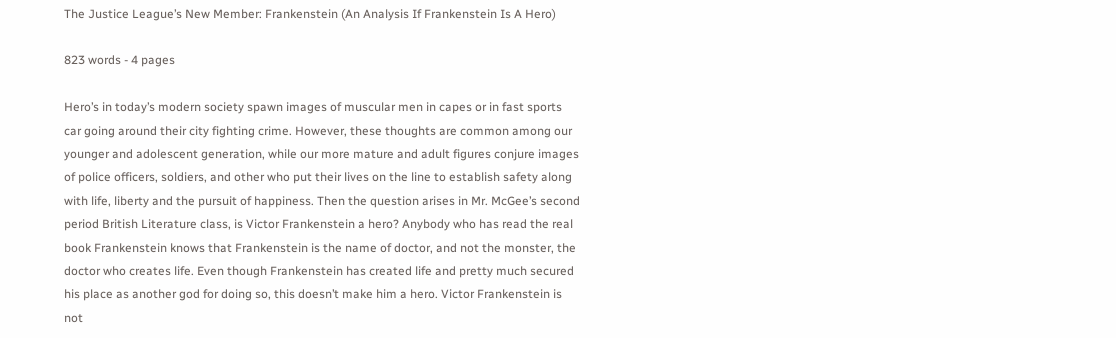The Justice League’s New Member: Frankenstein (An Analysis If Frankenstein Is A Hero)

823 words - 4 pages

Hero’s in today’s modern society spawn images of muscular men in capes or in fast sports car going around their city fighting crime. However, these thoughts are common among our younger and adolescent generation, while our more mature and adult figures conjure images of police officers, soldiers, and other who put their lives on the line to establish safety along with life, liberty and the pursuit of happiness. Then the question arises in Mr. McGee’s second period British Literature class, is Victor Frankenstein a hero? Anybody who has read the real book Frankenstein knows that Frankenstein is the name of doctor, and not the monster, the doctor who creates life. Even though Frankenstein has created life and pretty much secured his place as another god for doing so, this doesn’t make him a hero. Victor Frankenstein is not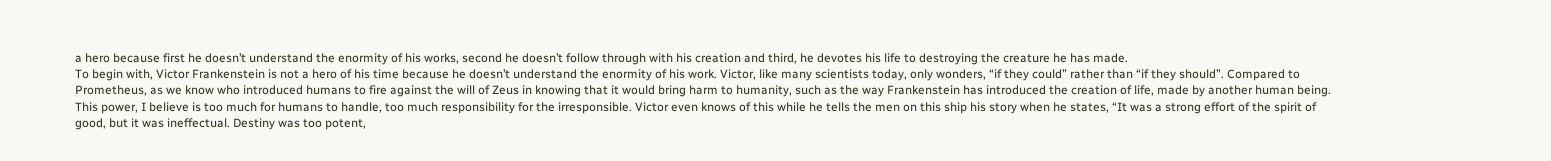a hero because first he doesn’t understand the enormity of his works, second he doesn’t follow through with his creation and third, he devotes his life to destroying the creature he has made.
To begin with, Victor Frankenstein is not a hero of his time because he doesn’t understand the enormity of his work. Victor, like many scientists today, only wonders, “if they could” rather than “if they should”. Compared to Prometheus, as we know who introduced humans to fire against the will of Zeus in knowing that it would bring harm to humanity, such as the way Frankenstein has introduced the creation of life, made by another human being. This power, I believe is too much for humans to handle, too much responsibility for the irresponsible. Victor even knows of this while he tells the men on this ship his story when he states, “It was a strong effort of the spirit of good, but it was ineffectual. Destiny was too potent,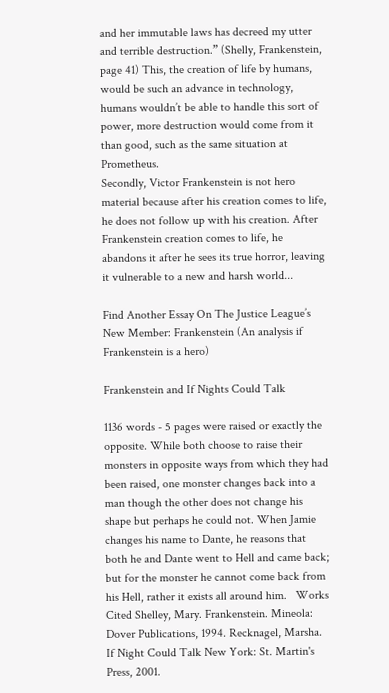and her immutable laws has decreed my utter and terrible destruction.” (Shelly, Frankenstein, page 41) This, the creation of life by humans, would be such an advance in technology, humans wouldn’t be able to handle this sort of power, more destruction would come from it than good, such as the same situation at Prometheus.
Secondly, Victor Frankenstein is not hero material because after his creation comes to life, he does not follow up with his creation. After Frankenstein creation comes to life, he abandons it after he sees its true horror, leaving it vulnerable to a new and harsh world...

Find Another Essay On The Justice League’s New Member: Frankenstein (An analysis if Frankenstein is a hero)

Frankenstein and If Nights Could Talk

1136 words - 5 pages were raised or exactly the opposite. While both choose to raise their monsters in opposite ways from which they had been raised, one monster changes back into a man though the other does not change his shape but perhaps he could not. When Jamie changes his name to Dante, he reasons that both he and Dante went to Hell and came back; but for the monster he cannot come back from his Hell, rather it exists all around him.   Works Cited Shelley, Mary. Frankenstein. Mineola: Dover Publications, 1994. Recknagel, Marsha. If Night Could Talk New York: St. Martin's Press, 2001.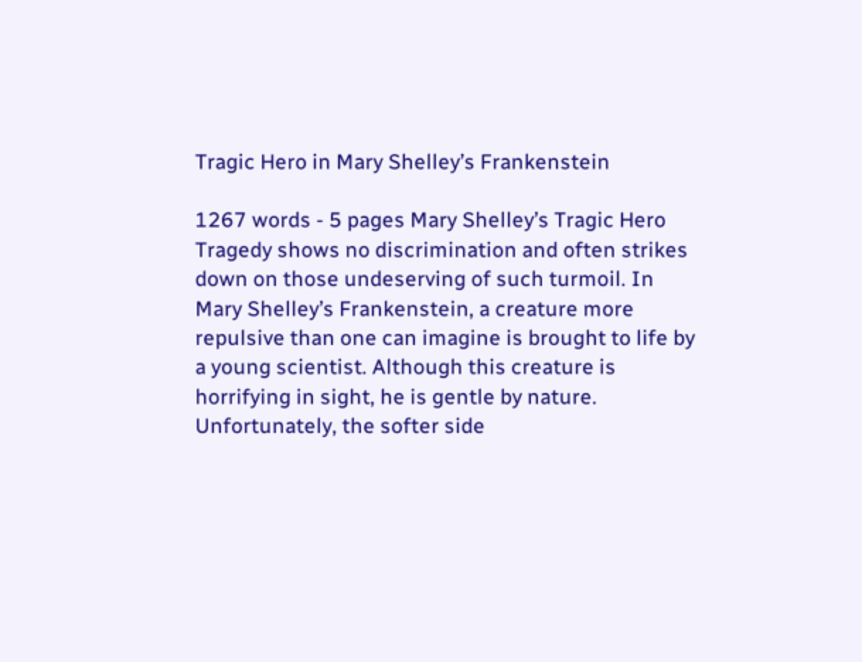Tragic Hero in Mary Shelley’s Frankenstein

1267 words - 5 pages Mary Shelley’s Tragic Hero Tragedy shows no discrimination and often strikes down on those undeserving of such turmoil. In Mary Shelley’s Frankenstein, a creature more repulsive than one can imagine is brought to life by a young scientist. Although this creature is horrifying in sight, he is gentle by nature. Unfortunately, the softer side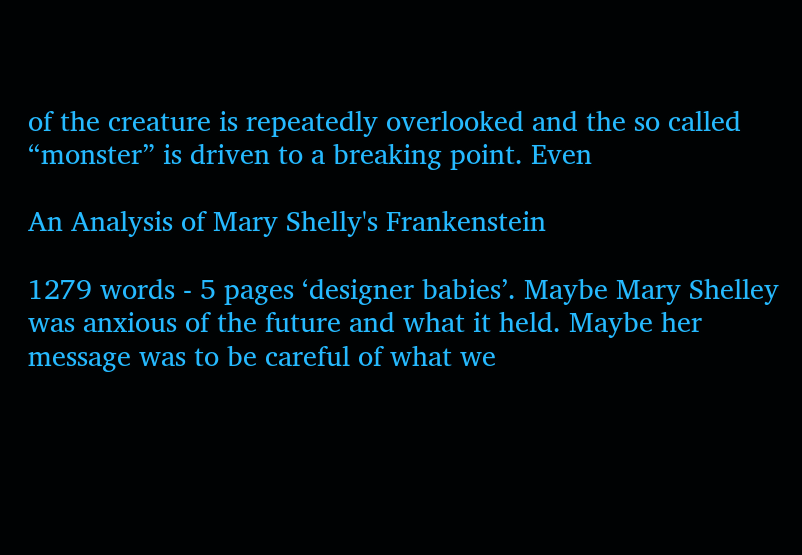of the creature is repeatedly overlooked and the so called “monster” is driven to a breaking point. Even

An Analysis of Mary Shelly's Frankenstein

1279 words - 5 pages ‘designer babies’. Maybe Mary Shelley was anxious of the future and what it held. Maybe her message was to be careful of what we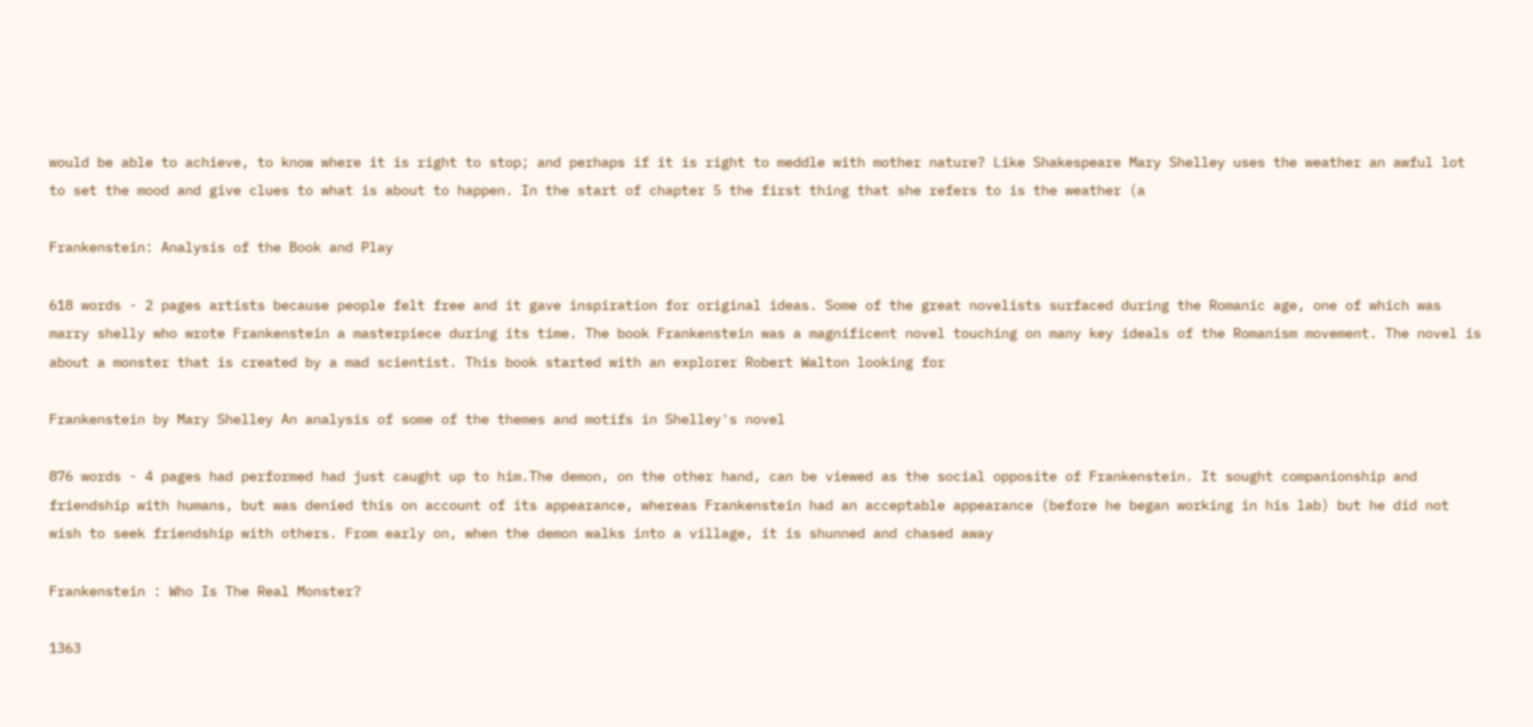would be able to achieve, to know where it is right to stop; and perhaps if it is right to meddle with mother nature? Like Shakespeare Mary Shelley uses the weather an awful lot to set the mood and give clues to what is about to happen. In the start of chapter 5 the first thing that she refers to is the weather (a

Frankenstein: Analysis of the Book and Play

618 words - 2 pages artists because people felt free and it gave inspiration for original ideas. Some of the great novelists surfaced during the Romanic age, one of which was marry shelly who wrote Frankenstein a masterpiece during its time. The book Frankenstein was a magnificent novel touching on many key ideals of the Romanism movement. The novel is about a monster that is created by a mad scientist. This book started with an explorer Robert Walton looking for

Frankenstein by Mary Shelley An analysis of some of the themes and motifs in Shelley's novel

876 words - 4 pages had performed had just caught up to him.The demon, on the other hand, can be viewed as the social opposite of Frankenstein. It sought companionship and friendship with humans, but was denied this on account of its appearance, whereas Frankenstein had an acceptable appearance (before he began working in his lab) but he did not wish to seek friendship with others. From early on, when the demon walks into a village, it is shunned and chased away

Frankenstein : Who Is The Real Monster?

1363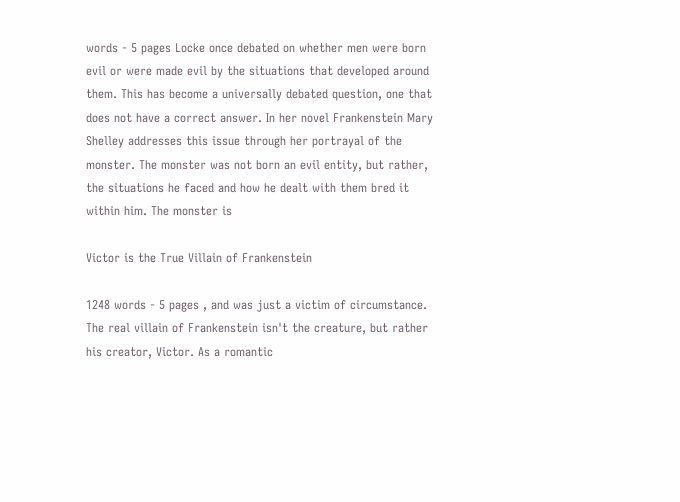words - 5 pages Locke once debated on whether men were born evil or were made evil by the situations that developed around them. This has become a universally debated question, one that does not have a correct answer. In her novel Frankenstein Mary Shelley addresses this issue through her portrayal of the monster. The monster was not born an evil entity, but rather, the situations he faced and how he dealt with them bred it within him. The monster is

Victor is the True Villain of Frankenstein

1248 words - 5 pages , and was just a victim of circumstance. The real villain of Frankenstein isn't the creature, but rather his creator, Victor. As a romantic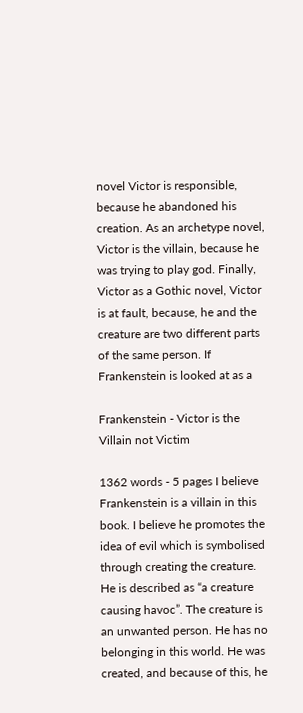novel Victor is responsible, because he abandoned his creation. As an archetype novel, Victor is the villain, because he was trying to play god. Finally, Victor as a Gothic novel, Victor is at fault, because, he and the creature are two different parts of the same person. If Frankenstein is looked at as a

Frankenstein - Victor is the Villain not Victim

1362 words - 5 pages I believe Frankenstein is a villain in this book. I believe he promotes the idea of evil which is symbolised through creating the creature. He is described as “a creature causing havoc”. The creature is an unwanted person. He has no belonging in this world. He was created, and because of this, he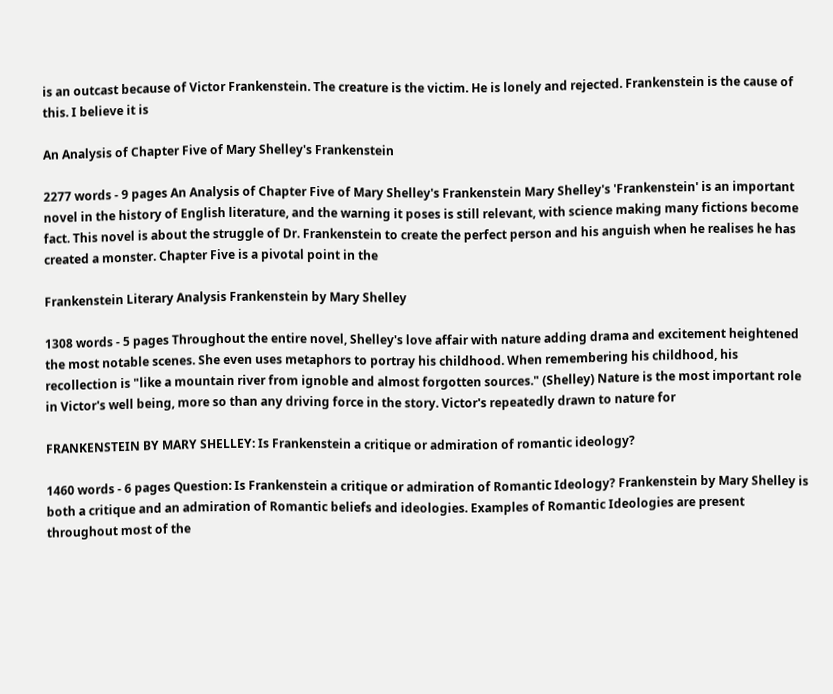is an outcast because of Victor Frankenstein. The creature is the victim. He is lonely and rejected. Frankenstein is the cause of this. I believe it is

An Analysis of Chapter Five of Mary Shelley's Frankenstein

2277 words - 9 pages An Analysis of Chapter Five of Mary Shelley's Frankenstein Mary Shelley's 'Frankenstein' is an important novel in the history of English literature, and the warning it poses is still relevant, with science making many fictions become fact. This novel is about the struggle of Dr. Frankenstein to create the perfect person and his anguish when he realises he has created a monster. Chapter Five is a pivotal point in the

Frankenstein Literary Analysis Frankenstein by Mary Shelley

1308 words - 5 pages Throughout the entire novel, Shelley's love affair with nature adding drama and excitement heightened the most notable scenes. She even uses metaphors to portray his childhood. When remembering his childhood, his recollection is "like a mountain river from ignoble and almost forgotten sources." (Shelley) Nature is the most important role in Victor's well being, more so than any driving force in the story. Victor's repeatedly drawn to nature for

FRANKENSTEIN BY MARY SHELLEY: Is Frankenstein a critique or admiration of romantic ideology?

1460 words - 6 pages Question: Is Frankenstein a critique or admiration of Romantic Ideology? Frankenstein by Mary Shelley is both a critique and an admiration of Romantic beliefs and ideologies. Examples of Romantic Ideologies are present throughout most of the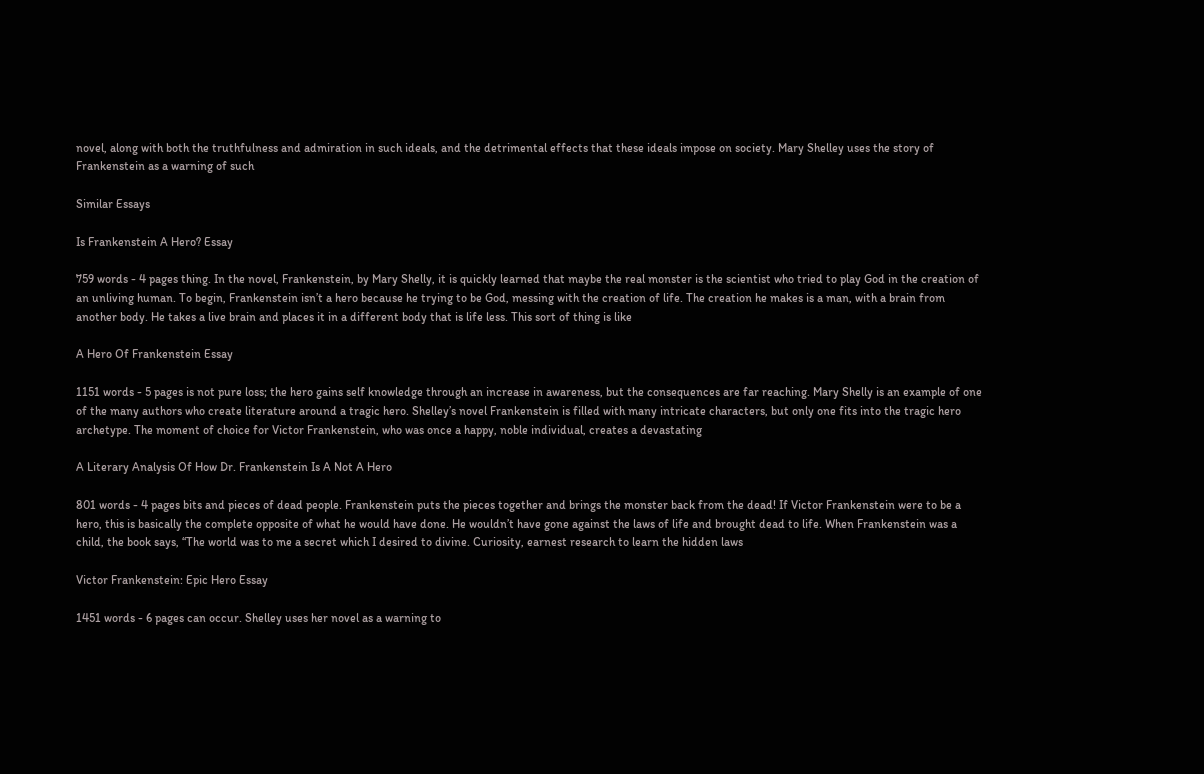novel, along with both the truthfulness and admiration in such ideals, and the detrimental effects that these ideals impose on society. Mary Shelley uses the story of Frankenstein as a warning of such

Similar Essays

Is Frankenstein A Hero? Essay

759 words - 4 pages thing. In the novel, Frankenstein, by Mary Shelly, it is quickly learned that maybe the real monster is the scientist who tried to play God in the creation of an unliving human. To begin, Frankenstein isn’t a hero because he trying to be God, messing with the creation of life. The creation he makes is a man, with a brain from another body. He takes a live brain and places it in a different body that is life less. This sort of thing is like

A Hero Of Frankenstein Essay

1151 words - 5 pages is not pure loss; the hero gains self knowledge through an increase in awareness, but the consequences are far reaching. Mary Shelly is an example of one of the many authors who create literature around a tragic hero. Shelley’s novel Frankenstein is filled with many intricate characters, but only one fits into the tragic hero archetype. The moment of choice for Victor Frankenstein, who was once a happy, noble individual, creates a devastating

A Literary Analysis Of How Dr. Frankenstein Is A Not A Hero

801 words - 4 pages bits and pieces of dead people. Frankenstein puts the pieces together and brings the monster back from the dead! If Victor Frankenstein were to be a hero, this is basically the complete opposite of what he would have done. He wouldn’t have gone against the laws of life and brought dead to life. When Frankenstein was a child, the book says, “The world was to me a secret which I desired to divine. Curiosity, earnest research to learn the hidden laws

Victor Frankenstein: Epic Hero Essay

1451 words - 6 pages can occur. Shelley uses her novel as a warning to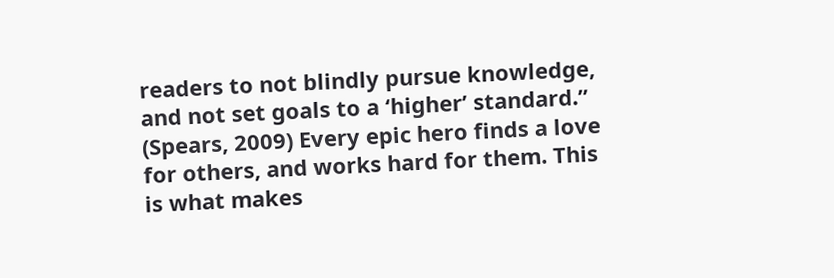readers to not blindly pursue knowledge, and not set goals to a ‘higher’ standard.” (Spears, 2009) Every epic hero finds a love for others, and works hard for them. This is what makes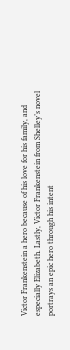Victor Frankenstein a hero because of his love for his family, and especially Elizabeth. Lastly, Victor Frankenstein from Shelley’s novel portrays an epic hero through his intent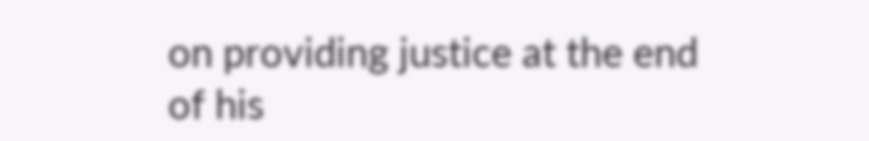on providing justice at the end of his